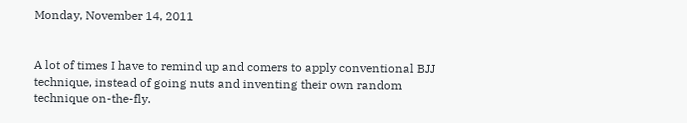Monday, November 14, 2011


A lot of times I have to remind up and comers to apply conventional BJJ technique, instead of going nuts and inventing their own random technique on-the-fly.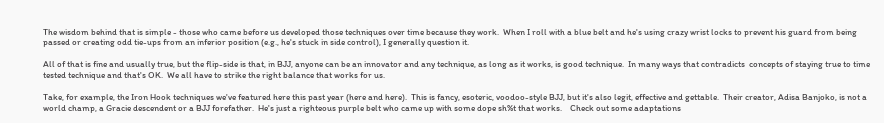The wisdom behind that is simple - those who came before us developed those techniques over time because they work.  When I roll with a blue belt and he's using crazy wrist locks to prevent his guard from being passed or creating odd tie-ups from an inferior position (e.g., he's stuck in side control), I generally question it.

All of that is fine and usually true, but the flip-side is that, in BJJ, anyone can be an innovator and any technique, as long as it works, is good technique.  In many ways that contradicts  concepts of staying true to time tested technique and that's OK.  We all have to strike the right balance that works for us.

Take, for example, the Iron Hook techniques we've featured here this past year (here and here).  This is fancy, esoteric, voodoo-style BJJ, but it's also legit, effective and gettable.  Their creator, Adisa Banjoko, is not a world champ, a Gracie descendent or a BJJ forefather.  He's just a righteous purple belt who came up with some dope sh%t that works.    Check out some adaptations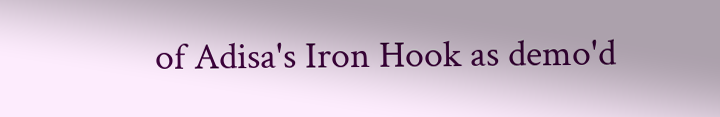of Adisa's Iron Hook as demo'd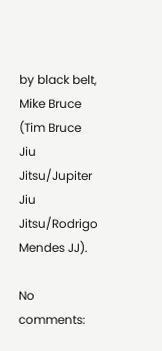by black belt, Mike Bruce (Tim Bruce Jiu Jitsu/Jupiter Jiu Jitsu/Rodrigo Mendes JJ).

No comments: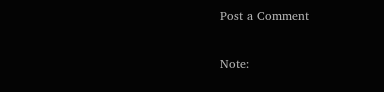Post a Comment

Note: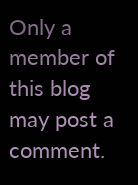Only a member of this blog may post a comment.